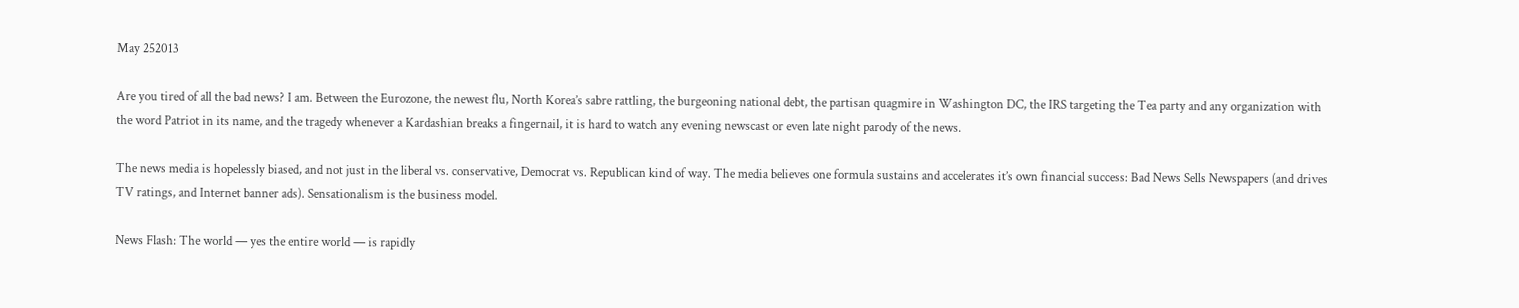May 252013

Are you tired of all the bad news? I am. Between the Eurozone, the newest flu, North Korea’s sabre rattling, the burgeoning national debt, the partisan quagmire in Washington DC, the IRS targeting the Tea party and any organization with the word Patriot in its name, and the tragedy whenever a Kardashian breaks a fingernail, it is hard to watch any evening newscast or even late night parody of the news.

The news media is hopelessly biased, and not just in the liberal vs. conservative, Democrat vs. Republican kind of way. The media believes one formula sustains and accelerates it’s own financial success: Bad News Sells Newspapers (and drives TV ratings, and Internet banner ads). Sensationalism is the business model.

News Flash: The world — yes the entire world — is rapidly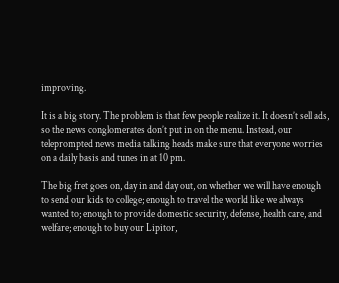improving.

It is a big story. The problem is that few people realize it. It doesn’t sell ads, so the news conglomerates don’t put in on the menu. Instead, our teleprompted news media talking heads make sure that everyone worries on a daily basis and tunes in at 10 pm.

The big fret goes on, day in and day out, on whether we will have enough to send our kids to college; enough to travel the world like we always wanted to; enough to provide domestic security, defense, health care, and welfare; enough to buy our Lipitor,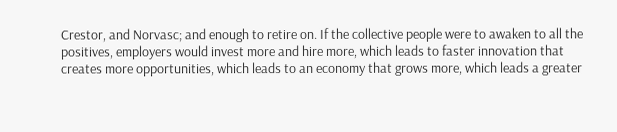Crestor, and Norvasc; and enough to retire on. If the collective people were to awaken to all the positives, employers would invest more and hire more, which leads to faster innovation that creates more opportunities, which leads to an economy that grows more, which leads a greater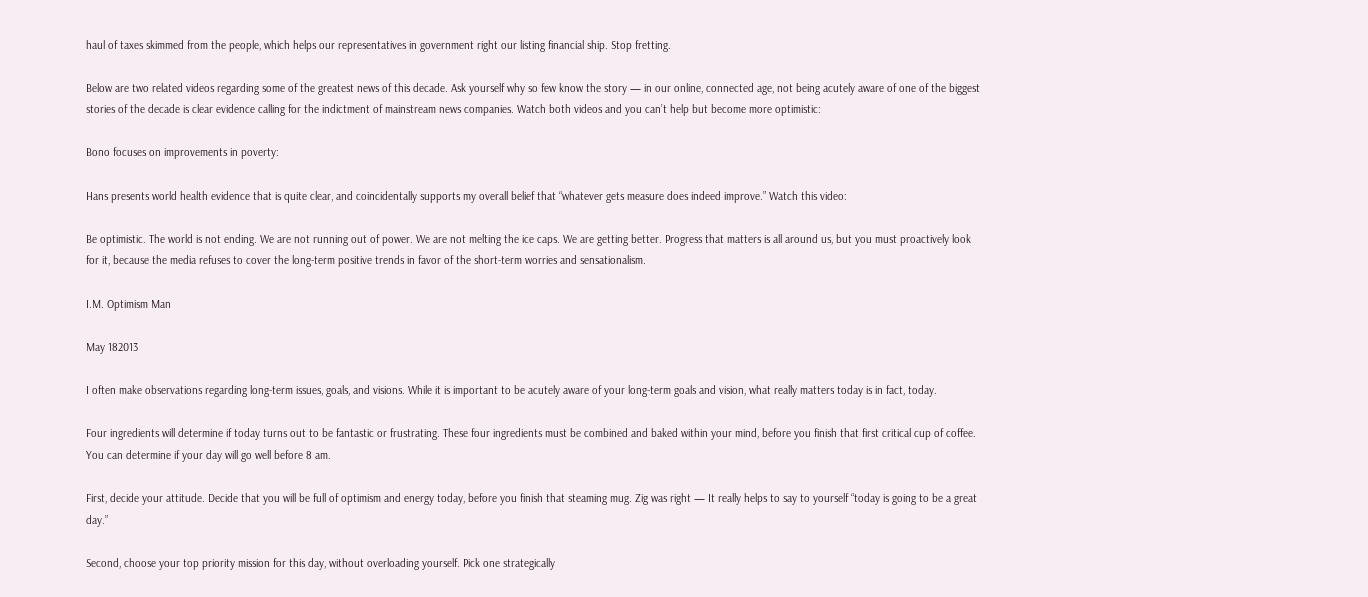haul of taxes skimmed from the people, which helps our representatives in government right our listing financial ship. Stop fretting.

Below are two related videos regarding some of the greatest news of this decade. Ask yourself why so few know the story — in our online, connected age, not being acutely aware of one of the biggest stories of the decade is clear evidence calling for the indictment of mainstream news companies. Watch both videos and you can’t help but become more optimistic:

Bono focuses on improvements in poverty:

Hans presents world health evidence that is quite clear, and coincidentally supports my overall belief that “whatever gets measure does indeed improve.” Watch this video:

Be optimistic. The world is not ending. We are not running out of power. We are not melting the ice caps. We are getting better. Progress that matters is all around us, but you must proactively look for it, because the media refuses to cover the long-term positive trends in favor of the short-term worries and sensationalism.

I.M. Optimism Man

May 182013

I often make observations regarding long-term issues, goals, and visions. While it is important to be acutely aware of your long-term goals and vision, what really matters today is in fact, today.

Four ingredients will determine if today turns out to be fantastic or frustrating. These four ingredients must be combined and baked within your mind, before you finish that first critical cup of coffee. You can determine if your day will go well before 8 am.

First, decide your attitude. Decide that you will be full of optimism and energy today, before you finish that steaming mug. Zig was right — It really helps to say to yourself “today is going to be a great day.”

Second, choose your top priority mission for this day, without overloading yourself. Pick one strategically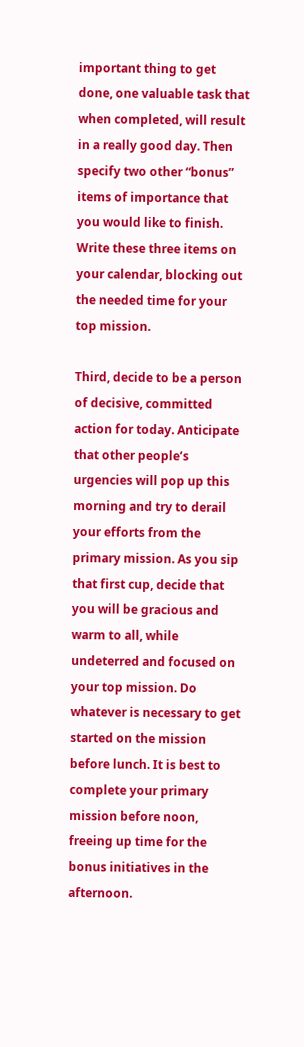important thing to get done, one valuable task that when completed, will result in a really good day. Then specify two other “bonus” items of importance that you would like to finish. Write these three items on your calendar, blocking out the needed time for your top mission.

Third, decide to be a person of decisive, committed action for today. Anticipate that other people’s urgencies will pop up this morning and try to derail your efforts from the primary mission. As you sip that first cup, decide that you will be gracious and warm to all, while undeterred and focused on your top mission. Do whatever is necessary to get started on the mission before lunch. It is best to complete your primary mission before noon, freeing up time for the bonus initiatives in the afternoon.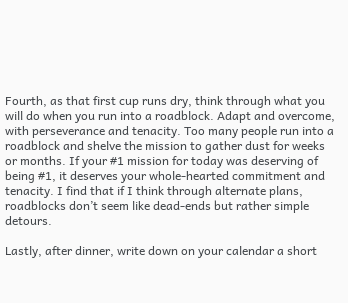Fourth, as that first cup runs dry, think through what you will do when you run into a roadblock. Adapt and overcome, with perseverance and tenacity. Too many people run into a roadblock and shelve the mission to gather dust for weeks or months. If your #1 mission for today was deserving of being #1, it deserves your whole-hearted commitment and tenacity. I find that if I think through alternate plans, roadblocks don’t seem like dead-ends but rather simple detours.

Lastly, after dinner, write down on your calendar a short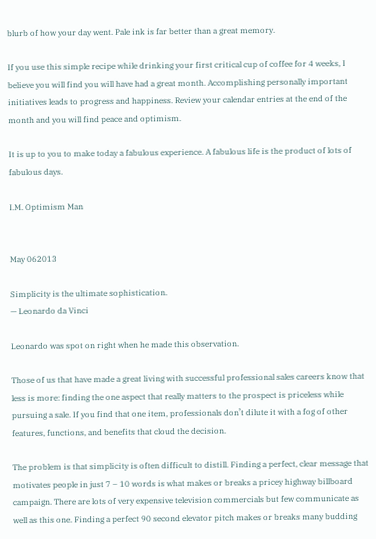blurb of how your day went. Pale ink is far better than a great memory.

If you use this simple recipe while drinking your first critical cup of coffee for 4 weeks, I believe you will find you will have had a great month. Accomplishing personally important initiatives leads to progress and happiness. Review your calendar entries at the end of the month and you will find peace and optimism.

It is up to you to make today a fabulous experience. A fabulous life is the product of lots of fabulous days.

I.M. Optimism Man


May 062013

Simplicity is the ultimate sophistication.
— Leonardo da Vinci

Leonardo was spot on right when he made this observation.

Those of us that have made a great living with successful professional sales careers know that less is more: finding the one aspect that really matters to the prospect is priceless while pursuing a sale. If you find that one item, professionals don’t dilute it with a fog of other features, functions, and benefits that cloud the decision.

The problem is that simplicity is often difficult to distill. Finding a perfect, clear message that motivates people in just 7 – 10 words is what makes or breaks a pricey highway billboard campaign. There are lots of very expensive television commercials but few communicate as well as this one. Finding a perfect 90 second elevator pitch makes or breaks many budding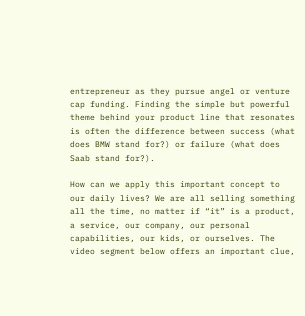entrepreneur as they pursue angel or venture cap funding. Finding the simple but powerful theme behind your product line that resonates is often the difference between success (what does BMW stand for?) or failure (what does Saab stand for?).

How can we apply this important concept to our daily lives? We are all selling something all the time, no matter if “it” is a product, a service, our company, our personal capabilities, our kids, or ourselves. The video segment below offers an important clue,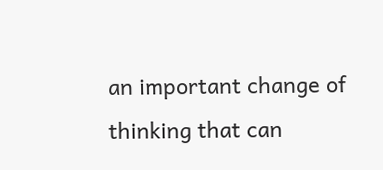an important change of thinking that can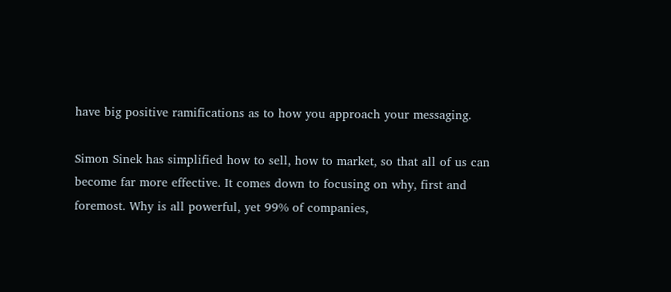have big positive ramifications as to how you approach your messaging.

Simon Sinek has simplified how to sell, how to market, so that all of us can become far more effective. It comes down to focusing on why, first and foremost. Why is all powerful, yet 99% of companies,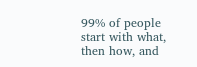99% of people start with what, then how, and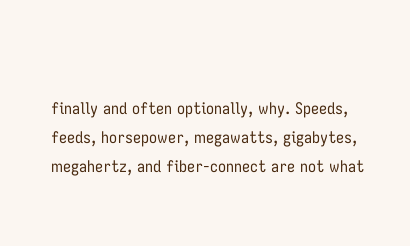finally and often optionally, why. Speeds, feeds, horsepower, megawatts, gigabytes, megahertz, and fiber-connect are not what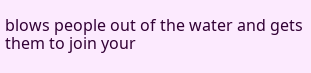blows people out of the water and gets them to join your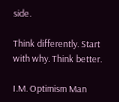side.

Think differently. Start with why. Think better.

I.M. Optimism Man